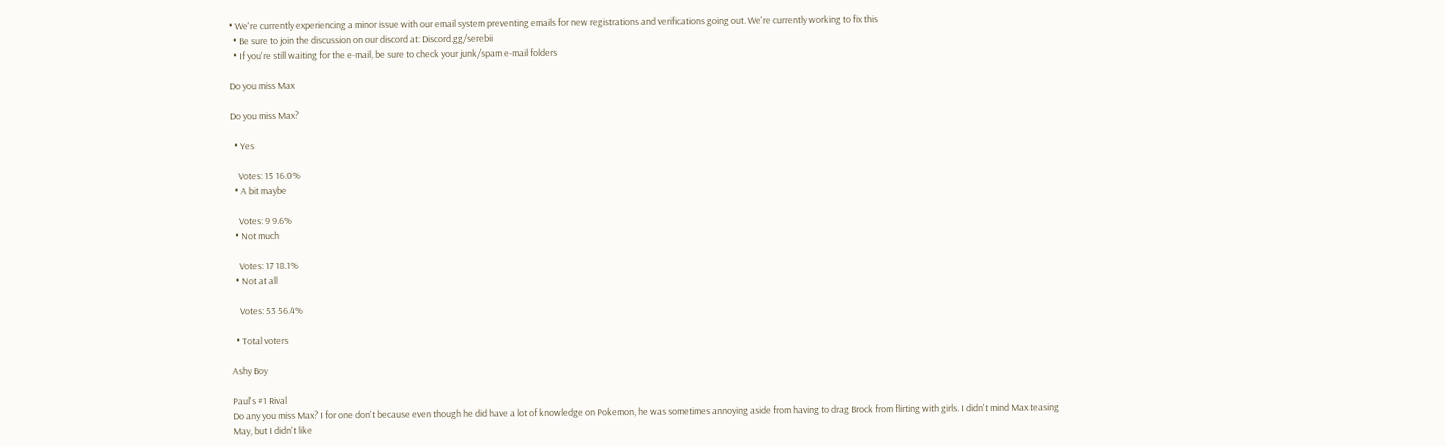• We're currently experiencing a minor issue with our email system preventing emails for new registrations and verifications going out. We're currently working to fix this
  • Be sure to join the discussion on our discord at: Discord.gg/serebii
  • If you're still waiting for the e-mail, be sure to check your junk/spam e-mail folders

Do you miss Max

Do you miss Max?

  • Yes

    Votes: 15 16.0%
  • A bit maybe

    Votes: 9 9.6%
  • Not much

    Votes: 17 18.1%
  • Not at all

    Votes: 53 56.4%

  • Total voters

Ashy Boy

Paul's #1 Rival
Do any you miss Max? I for one don't because even though he did have a lot of knowledge on Pokemon, he was sometimes annoying aside from having to drag Brock from flirting with girls. I didn't mind Max teasing May, but I didn't like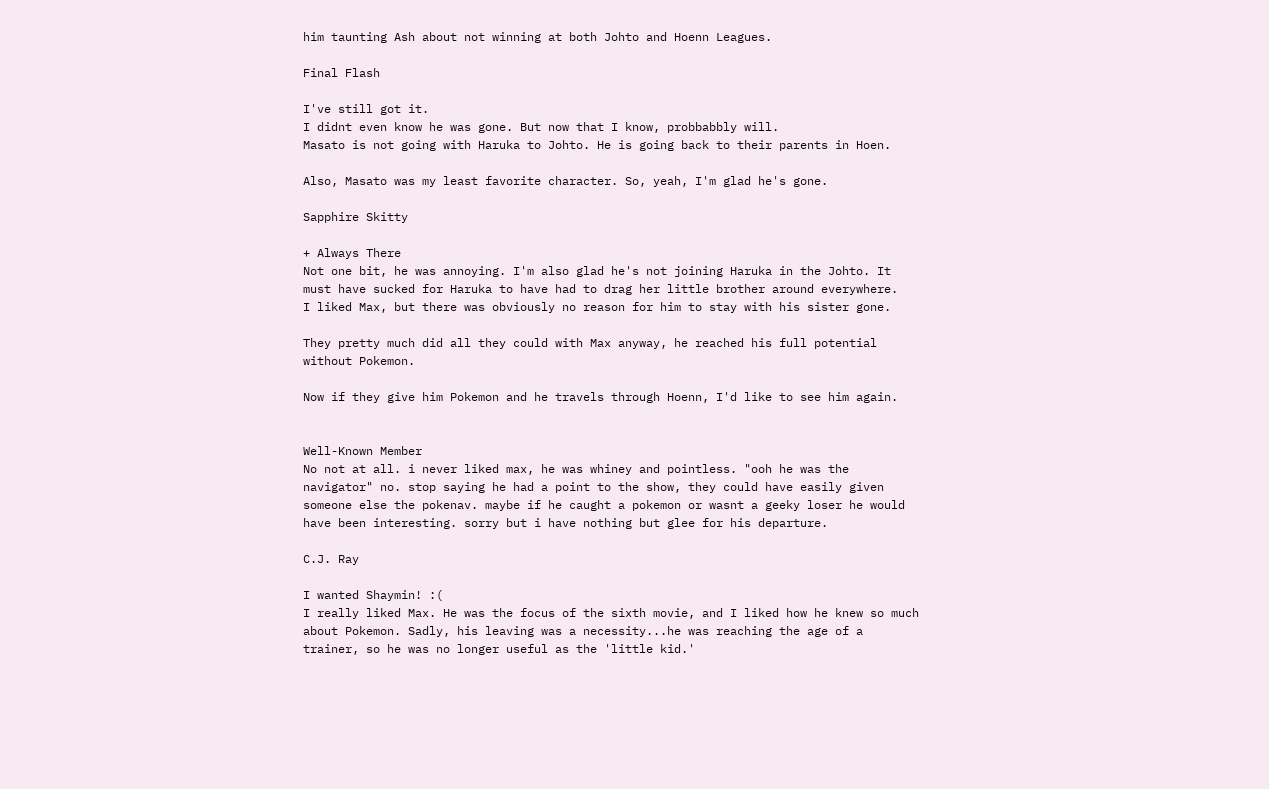him taunting Ash about not winning at both Johto and Hoenn Leagues.

Final Flash

I've still got it.
I didnt even know he was gone. But now that I know, probbabbly will.
Masato is not going with Haruka to Johto. He is going back to their parents in Hoen.

Also, Masato was my least favorite character. So, yeah, I'm glad he's gone.

Sapphire Skitty

+ Always There
Not one bit, he was annoying. I'm also glad he's not joining Haruka in the Johto. It must have sucked for Haruka to have had to drag her little brother around everywhere.
I liked Max, but there was obviously no reason for him to stay with his sister gone.

They pretty much did all they could with Max anyway, he reached his full potential without Pokemon.

Now if they give him Pokemon and he travels through Hoenn, I'd like to see him again.


Well-Known Member
No not at all. i never liked max, he was whiney and pointless. "ooh he was the navigator" no. stop saying he had a point to the show, they could have easily given someone else the pokenav. maybe if he caught a pokemon or wasnt a geeky loser he would have been interesting. sorry but i have nothing but glee for his departure.

C.J. Ray

I wanted Shaymin! :(
I really liked Max. He was the focus of the sixth movie, and I liked how he knew so much about Pokemon. Sadly, his leaving was a necessity...he was reaching the age of a trainer, so he was no longer useful as the 'little kid.'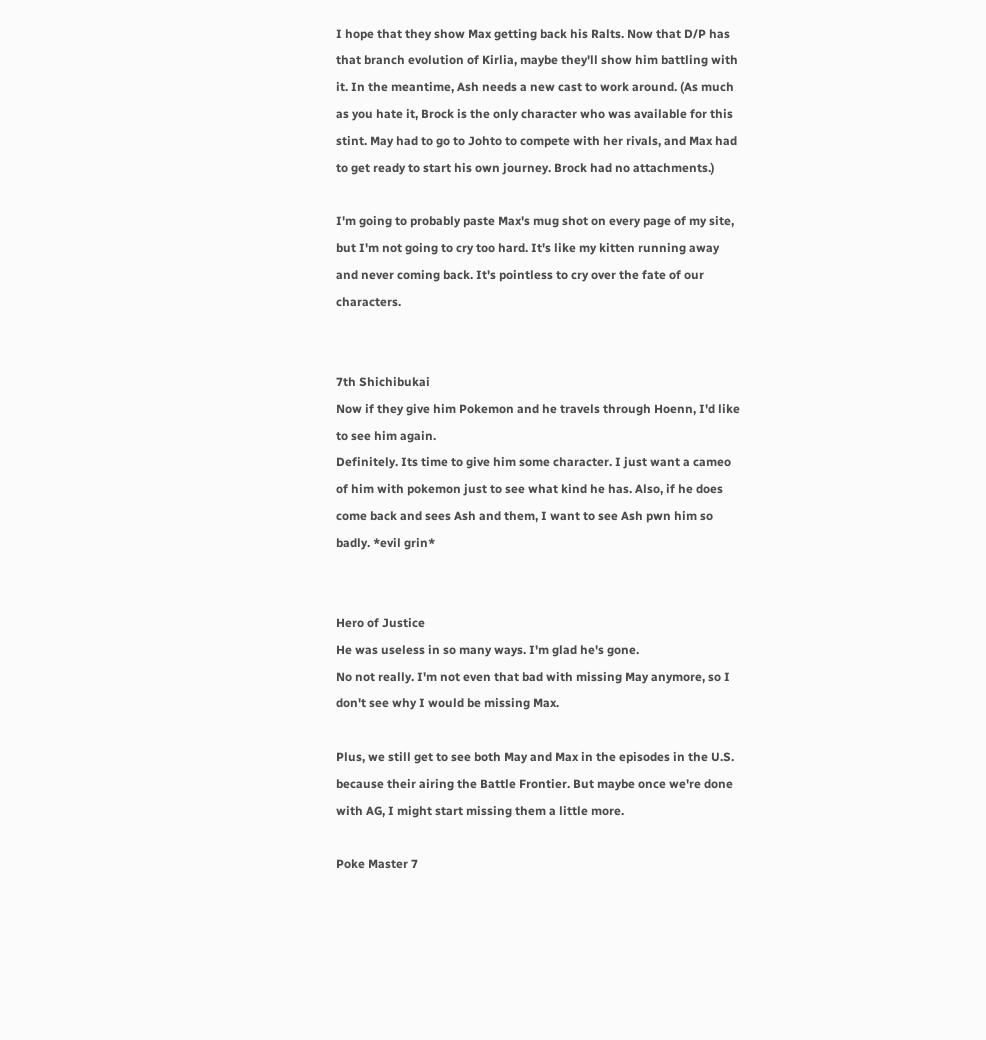I hope that they show Max getting back his Ralts. Now that D/P has that branch evolution of Kirlia, maybe they'll show him battling with it. In the meantime, Ash needs a new cast to work around. (As much as you hate it, Brock is the only character who was available for this stint. May had to go to Johto to compete with her rivals, and Max had to get ready to start his own journey. Brock had no attachments.)

I'm going to probably paste Max's mug shot on every page of my site, but I'm not going to cry too hard. It's like my kitten running away and never coming back. It's pointless to cry over the fate of our characters.


7th Shichibukai
Now if they give him Pokemon and he travels through Hoenn, I'd like to see him again.
Definitely. Its time to give him some character. I just want a cameo of him with pokemon just to see what kind he has. Also, if he does come back and sees Ash and them, I want to see Ash pwn him so badly. *evil grin*


Hero of Justice
He was useless in so many ways. I'm glad he's gone.
No not really. I'm not even that bad with missing May anymore, so I don't see why I would be missing Max.

Plus, we still get to see both May and Max in the episodes in the U.S. because their airing the Battle Frontier. But maybe once we're done with AG, I might start missing them a little more.

Poke Master 7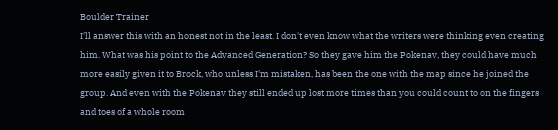Boulder Trainer
I'll answer this with an honest not in the least. I don't even know what the writers were thinking even creating him. What was his point to the Advanced Generation? So they gave him the Pokenav, they could have much more easily given it to Brock, who unless I'm mistaken, has been the one with the map since he joined the group. And even with the Pokenav they still ended up lost more times than you could count to on the fingers and toes of a whole room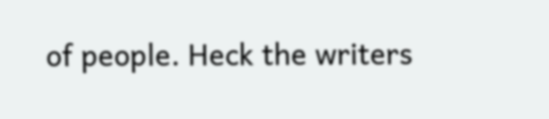of people. Heck the writers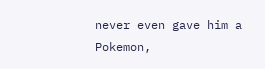never even gave him a Pokemon,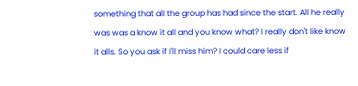something that all the group has had since the start. All he really was was a know it all and you know what? I really don't like know it alls. So you ask if I'll miss him? I could care less if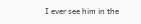I ever see him in the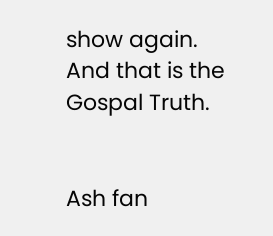show again. And that is the Gospal Truth.


Ash fan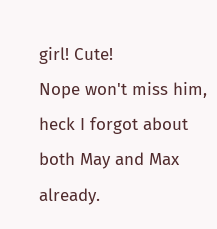girl! Cute!
Nope won't miss him, heck I forgot about both May and Max already.